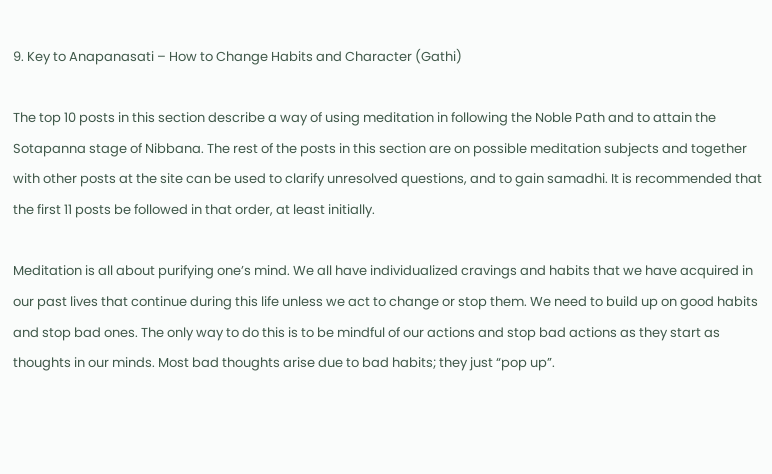9. Key to Anapanasati – How to Change Habits and Character (Gathi)

The top 10 posts in this section describe a way of using meditation in following the Noble Path and to attain the Sotapanna stage of Nibbana. The rest of the posts in this section are on possible meditation subjects and together with other posts at the site can be used to clarify unresolved questions, and to gain samadhi. It is recommended that the first 11 posts be followed in that order, at least initially.

Meditation is all about purifying one’s mind. We all have individualized cravings and habits that we have acquired in our past lives that continue during this life unless we act to change or stop them. We need to build up on good habits and stop bad ones. The only way to do this is to be mindful of our actions and stop bad actions as they start as thoughts in our minds. Most bad thoughts arise due to bad habits; they just “pop up”.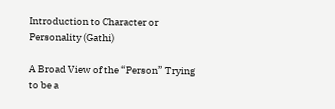Introduction to Character or Personality (Gathi)

A Broad View of the “Person” Trying to be a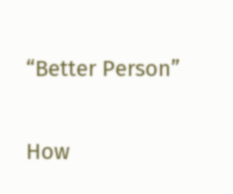“Better Person”

How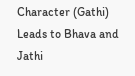Character (Gathi) Leads to Bhava and Jathi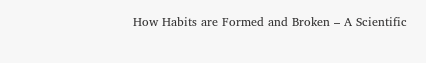How Habits are Formed and Broken – A Scientific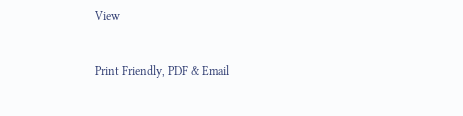View


Print Friendly, PDF & Email